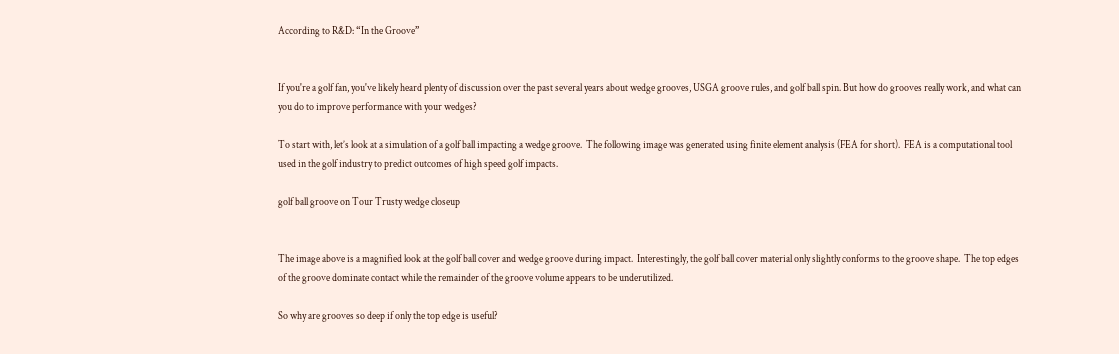According to R&D: “In the Groove”


If you're a golf fan, you've likely heard plenty of discussion over the past several years about wedge grooves, USGA groove rules, and golf ball spin. But how do grooves really work, and what can you do to improve performance with your wedges?

To start with, let’s look at a simulation of a golf ball impacting a wedge groove.  The following image was generated using finite element analysis (FEA for short).  FEA is a computational tool used in the golf industry to predict outcomes of high speed golf impacts.

golf ball groove on Tour Trusty wedge closeup


The image above is a magnified look at the golf ball cover and wedge groove during impact.  Interestingly, the golf ball cover material only slightly conforms to the groove shape.  The top edges of the groove dominate contact while the remainder of the groove volume appears to be underutilized.

So why are grooves so deep if only the top edge is useful?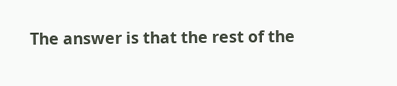The answer is that the rest of the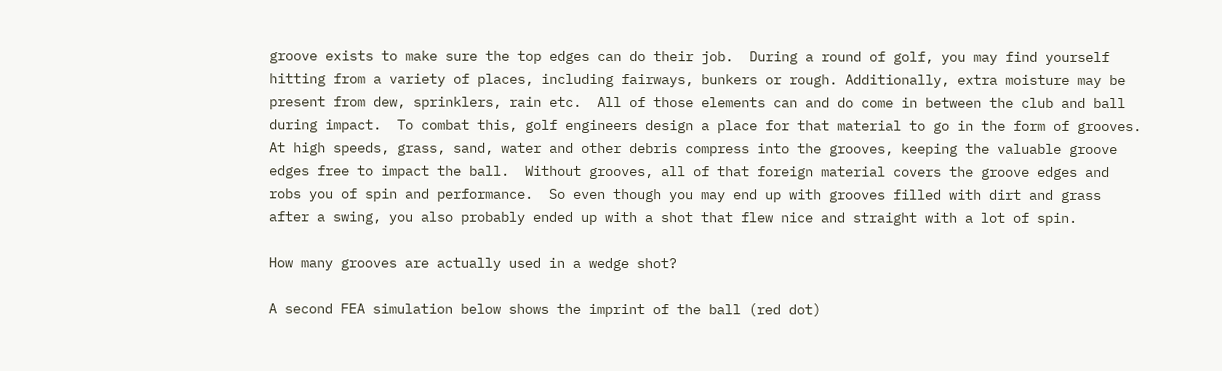groove exists to make sure the top edges can do their job.  During a round of golf, you may find yourself hitting from a variety of places, including fairways, bunkers or rough. Additionally, extra moisture may be present from dew, sprinklers, rain etc.  All of those elements can and do come in between the club and ball during impact.  To combat this, golf engineers design a place for that material to go in the form of grooves.  At high speeds, grass, sand, water and other debris compress into the grooves, keeping the valuable groove edges free to impact the ball.  Without grooves, all of that foreign material covers the groove edges and robs you of spin and performance.  So even though you may end up with grooves filled with dirt and grass after a swing, you also probably ended up with a shot that flew nice and straight with a lot of spin.

How many grooves are actually used in a wedge shot?

A second FEA simulation below shows the imprint of the ball (red dot)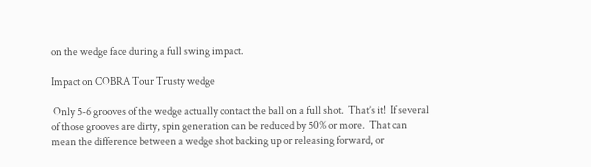on the wedge face during a full swing impact.

Impact on COBRA Tour Trusty wedge

 Only 5-6 grooves of the wedge actually contact the ball on a full shot.  That’s it!  If several of those grooves are dirty, spin generation can be reduced by 50% or more.  That can mean the difference between a wedge shot backing up or releasing forward, or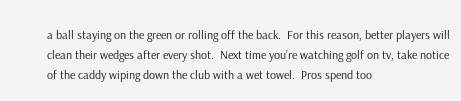a ball staying on the green or rolling off the back.  For this reason, better players will clean their wedges after every shot.  Next time you’re watching golf on tv, take notice of the caddy wiping down the club with a wet towel.  Pros spend too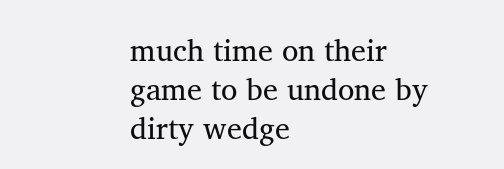much time on their game to be undone by dirty wedge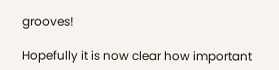grooves!

Hopefully it is now clear how important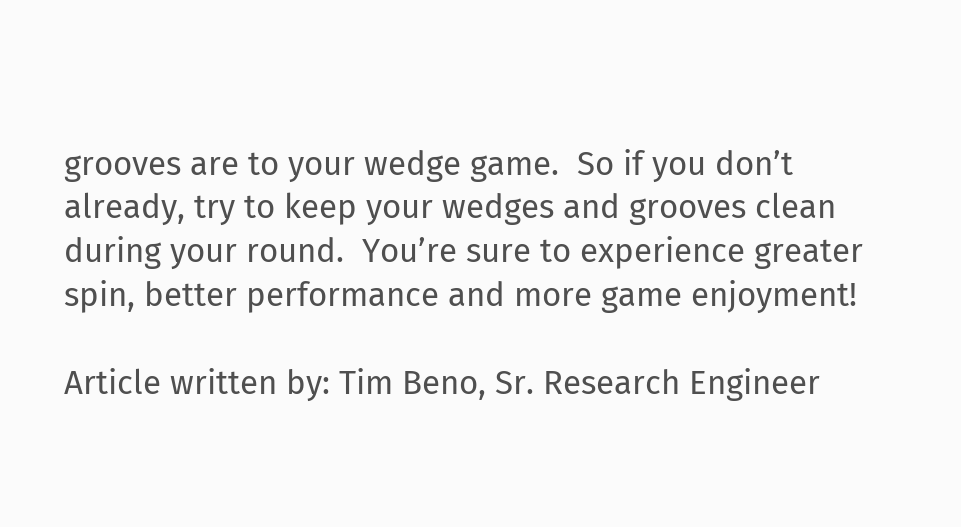grooves are to your wedge game.  So if you don’t already, try to keep your wedges and grooves clean during your round.  You’re sure to experience greater spin, better performance and more game enjoyment!

Article written by: Tim Beno, Sr. Research Engineer